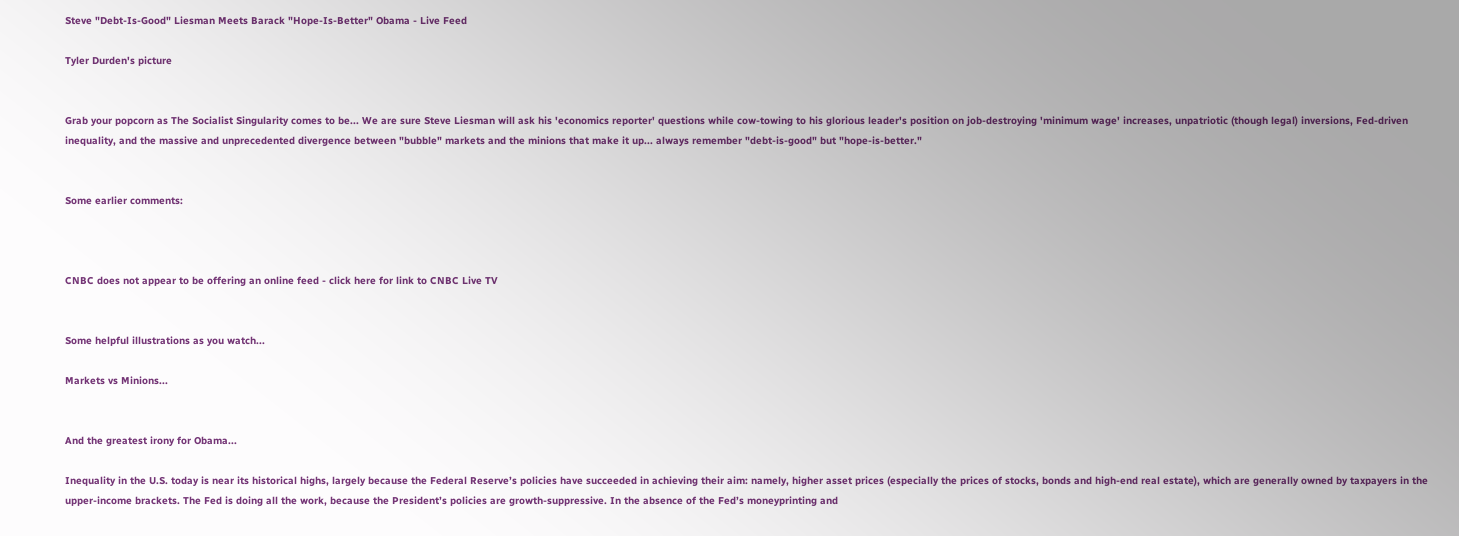Steve "Debt-Is-Good" Liesman Meets Barack "Hope-Is-Better" Obama - Live Feed

Tyler Durden's picture


Grab your popcorn as The Socialist Singularity comes to be... We are sure Steve Liesman will ask his 'economics reporter' questions while cow-towing to his glorious leader's position on job-destroying 'minimum wage' increases, unpatriotic (though legal) inversions, Fed-driven inequality, and the massive and unprecedented divergence between "bubble" markets and the minions that make it up... always remember "debt-is-good" but "hope-is-better."


Some earlier comments:



CNBC does not appear to be offering an online feed - click here for link to CNBC Live TV


Some helpful illustrations as you watch...

Markets vs Minions...


And the greatest irony for Obama...

Inequality in the U.S. today is near its historical highs, largely because the Federal Reserve’s policies have succeeded in achieving their aim: namely, higher asset prices (especially the prices of stocks, bonds and high-end real estate), which are generally owned by taxpayers in the upper-income brackets. The Fed is doing all the work, because the President’s policies are growth-suppressive. In the absence of the Fed’s moneyprinting and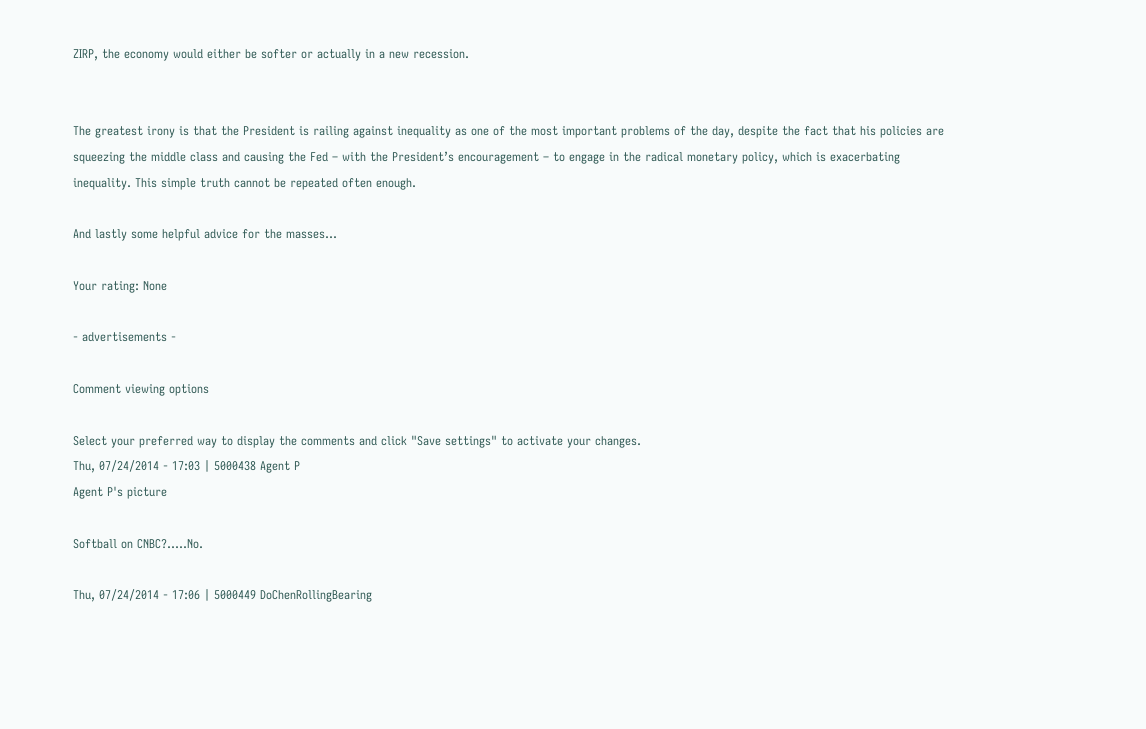ZIRP, the economy would either be softer or actually in a new recession.


The greatest irony is that the President is railing against inequality as one of the most important problems of the day, despite the fact that his policies are squeezing the middle class and causing the Fed – with the President’s encouragement – to engage in the radical monetary policy, which is exacerbating inequality. This simple truth cannot be repeated often enough.

And lastly some helpful advice for the masses...

Your rating: None

- advertisements -

Comment viewing options

Select your preferred way to display the comments and click "Save settings" to activate your changes.
Thu, 07/24/2014 - 17:03 | 5000438 Agent P
Agent P's picture

Softball on CNBC?.....No.

Thu, 07/24/2014 - 17:06 | 5000449 DoChenRollingBearing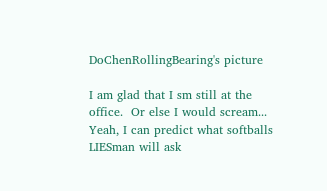DoChenRollingBearing's picture

I am glad that I sm still at the office.  Or else I would scream...  Yeah, I can predict what softballs LIESman will ask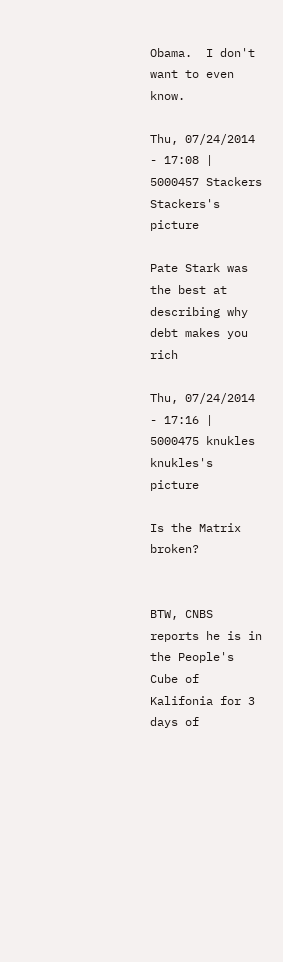Obama.  I don't want to even know.

Thu, 07/24/2014 - 17:08 | 5000457 Stackers
Stackers's picture

Pate Stark was the best at describing why debt makes you rich

Thu, 07/24/2014 - 17:16 | 5000475 knukles
knukles's picture

Is the Matrix broken?


BTW, CNBS reports he is in the People's Cube of Kalifonia for 3 days of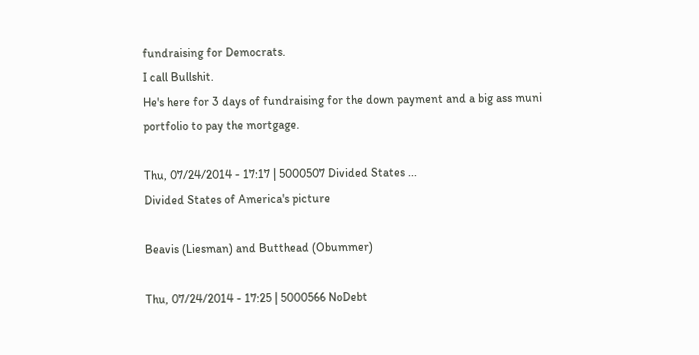fundraising for Democrats.
I call Bullshit.
He's here for 3 days of fundraising for the down payment and a big ass muni portfolio to pay the mortgage.

Thu, 07/24/2014 - 17:17 | 5000507 Divided States ...
Divided States of America's picture

Beavis (Liesman) and Butthead (Obummer)

Thu, 07/24/2014 - 17:25 | 5000566 NoDebt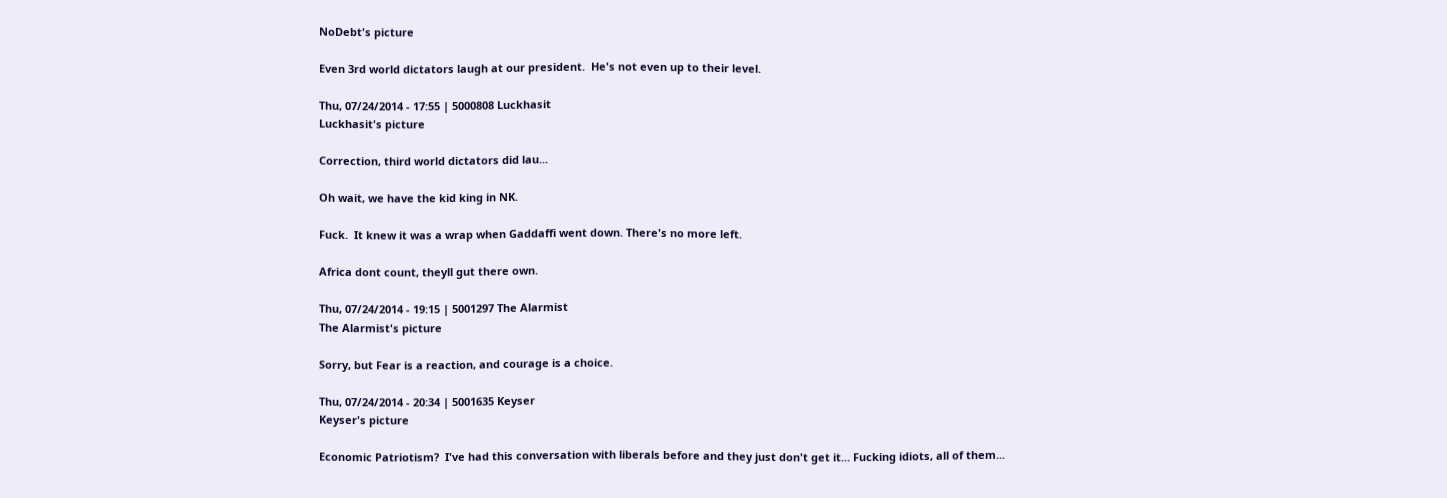NoDebt's picture

Even 3rd world dictators laugh at our president.  He's not even up to their level.

Thu, 07/24/2014 - 17:55 | 5000808 Luckhasit
Luckhasit's picture

Correction, third world dictators did lau...

Oh wait, we have the kid king in NK.

Fuck.  It knew it was a wrap when Gaddaffi went down. There's no more left.

Africa dont count, theyll gut there own.

Thu, 07/24/2014 - 19:15 | 5001297 The Alarmist
The Alarmist's picture

Sorry, but Fear is a reaction, and courage is a choice.

Thu, 07/24/2014 - 20:34 | 5001635 Keyser
Keyser's picture

Economic Patriotism?  I've had this conversation with liberals before and they just don't get it... Fucking idiots, all of them...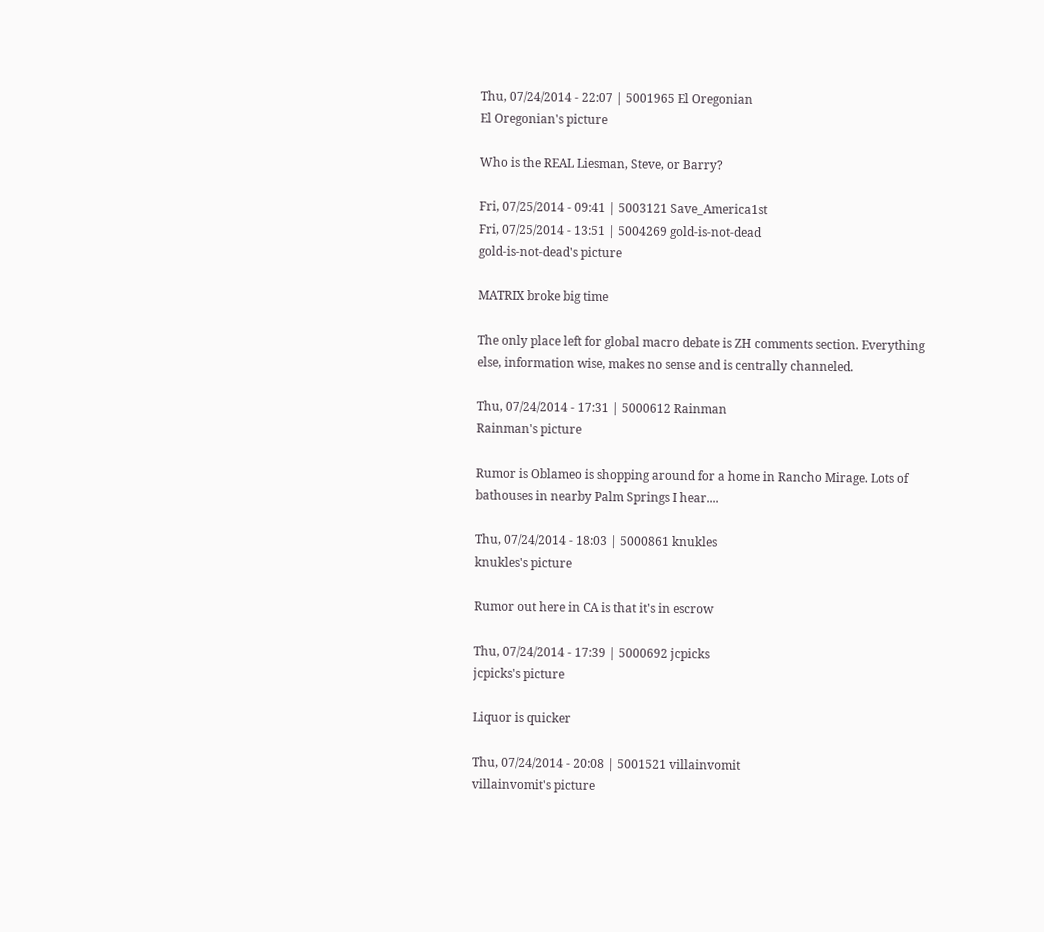Thu, 07/24/2014 - 22:07 | 5001965 El Oregonian
El Oregonian's picture

Who is the REAL Liesman, Steve, or Barry?

Fri, 07/25/2014 - 09:41 | 5003121 Save_America1st
Fri, 07/25/2014 - 13:51 | 5004269 gold-is-not-dead
gold-is-not-dead's picture

MATRIX broke big time

The only place left for global macro debate is ZH comments section. Everything else, information wise, makes no sense and is centrally channeled.

Thu, 07/24/2014 - 17:31 | 5000612 Rainman
Rainman's picture

Rumor is Oblameo is shopping around for a home in Rancho Mirage. Lots of bathouses in nearby Palm Springs I hear....

Thu, 07/24/2014 - 18:03 | 5000861 knukles
knukles's picture

Rumor out here in CA is that it's in escrow

Thu, 07/24/2014 - 17:39 | 5000692 jcpicks
jcpicks's picture

Liquor is quicker

Thu, 07/24/2014 - 20:08 | 5001521 villainvomit
villainvomit's picture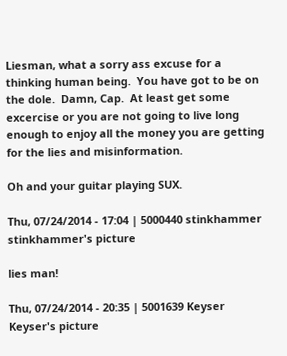Liesman, what a sorry ass excuse for a thinking human being.  You have got to be on the dole.  Damn, Cap.  At least get some excercise or you are not going to live long enough to enjoy all the money you are getting for the lies and misinformation.

Oh and your guitar playing SUX.

Thu, 07/24/2014 - 17:04 | 5000440 stinkhammer
stinkhammer's picture

lies man!

Thu, 07/24/2014 - 20:35 | 5001639 Keyser
Keyser's picture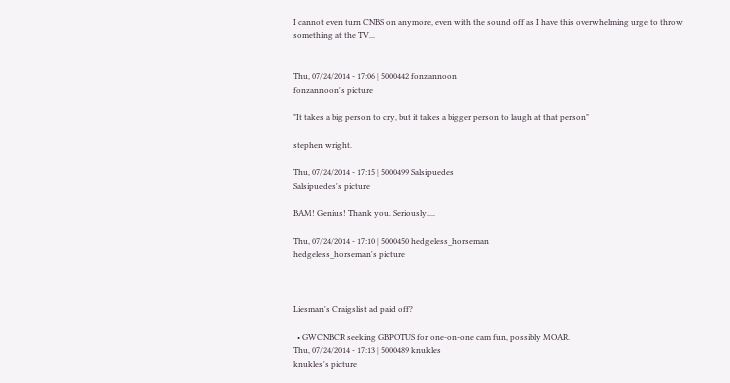I cannot even turn CNBS on anymore, even with the sound off as I have this overwhelming urge to throw something at the TV...


Thu, 07/24/2014 - 17:06 | 5000442 fonzannoon
fonzannoon's picture

"It takes a big person to cry, but it takes a bigger person to laugh at that person"

stephen wright.

Thu, 07/24/2014 - 17:15 | 5000499 Salsipuedes
Salsipuedes's picture

BAM! Genius! Thank you. Seriously....

Thu, 07/24/2014 - 17:10 | 5000450 hedgeless_horseman
hedgeless_horseman's picture



Liesman's Craigslist ad paid off?

  • GWCNBCR seeking GBPOTUS for one-on-one cam fun, possibly MOAR.
Thu, 07/24/2014 - 17:13 | 5000489 knukles
knukles's picture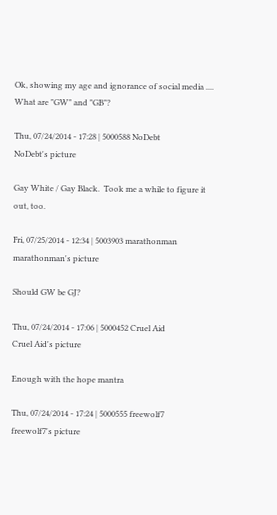Ok, showing my age and ignorance of social media ....
What are "GW" and "GB"?

Thu, 07/24/2014 - 17:28 | 5000588 NoDebt
NoDebt's picture

Gay White / Gay Black.  Took me a while to figure it out, too.

Fri, 07/25/2014 - 12:34 | 5003903 marathonman
marathonman's picture

Should GW be GJ?

Thu, 07/24/2014 - 17:06 | 5000452 Cruel Aid
Cruel Aid's picture

Enough with the hope mantra

Thu, 07/24/2014 - 17:24 | 5000555 freewolf7
freewolf7's picture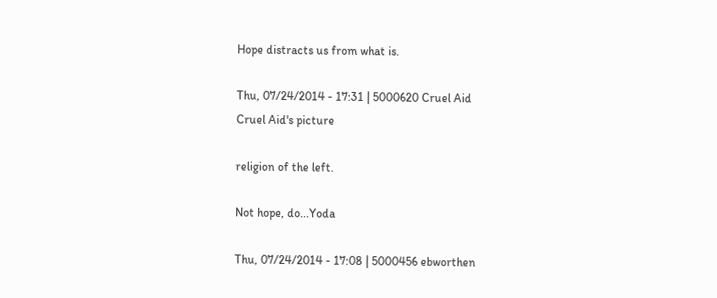Hope distracts us from what is.

Thu, 07/24/2014 - 17:31 | 5000620 Cruel Aid
Cruel Aid's picture

religion of the left.

Not hope, do...Yoda

Thu, 07/24/2014 - 17:08 | 5000456 ebworthen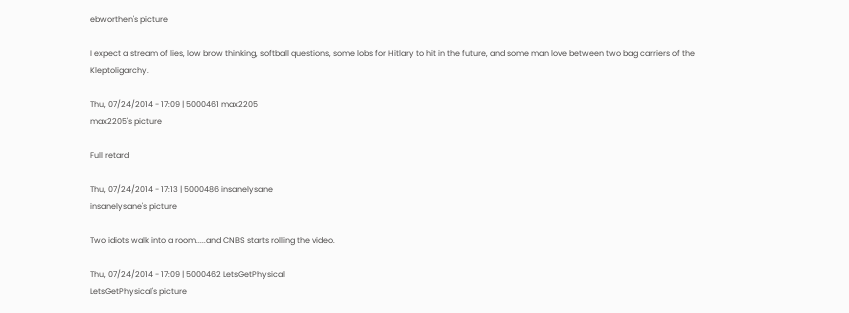ebworthen's picture

I expect a stream of lies, low brow thinking, softball questions, some lobs for Hitlary to hit in the future, and some man love between two bag carriers of the Kleptoligarchy.

Thu, 07/24/2014 - 17:09 | 5000461 max2205
max2205's picture

Full retard

Thu, 07/24/2014 - 17:13 | 5000486 insanelysane
insanelysane's picture

Two idiots walk into a room.....and CNBS starts rolling the video.

Thu, 07/24/2014 - 17:09 | 5000462 LetsGetPhysical
LetsGetPhysical's picture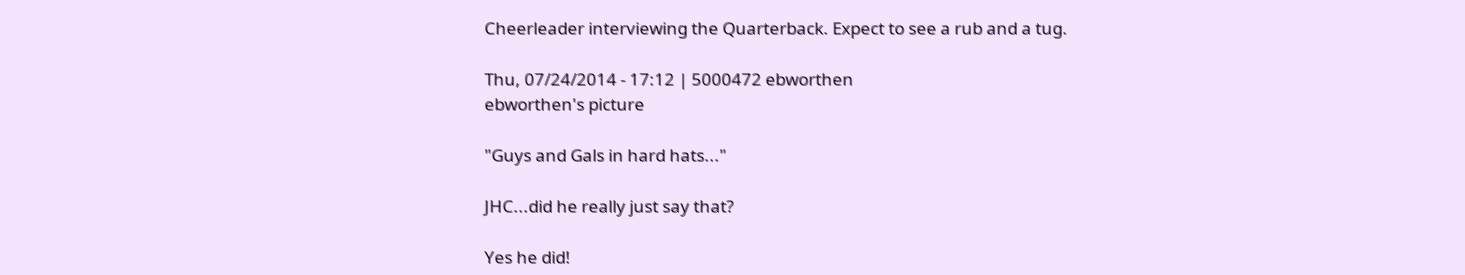Cheerleader interviewing the Quarterback. Expect to see a rub and a tug.

Thu, 07/24/2014 - 17:12 | 5000472 ebworthen
ebworthen's picture

"Guys and Gals in hard hats..."

JHC...did he really just say that?

Yes he did!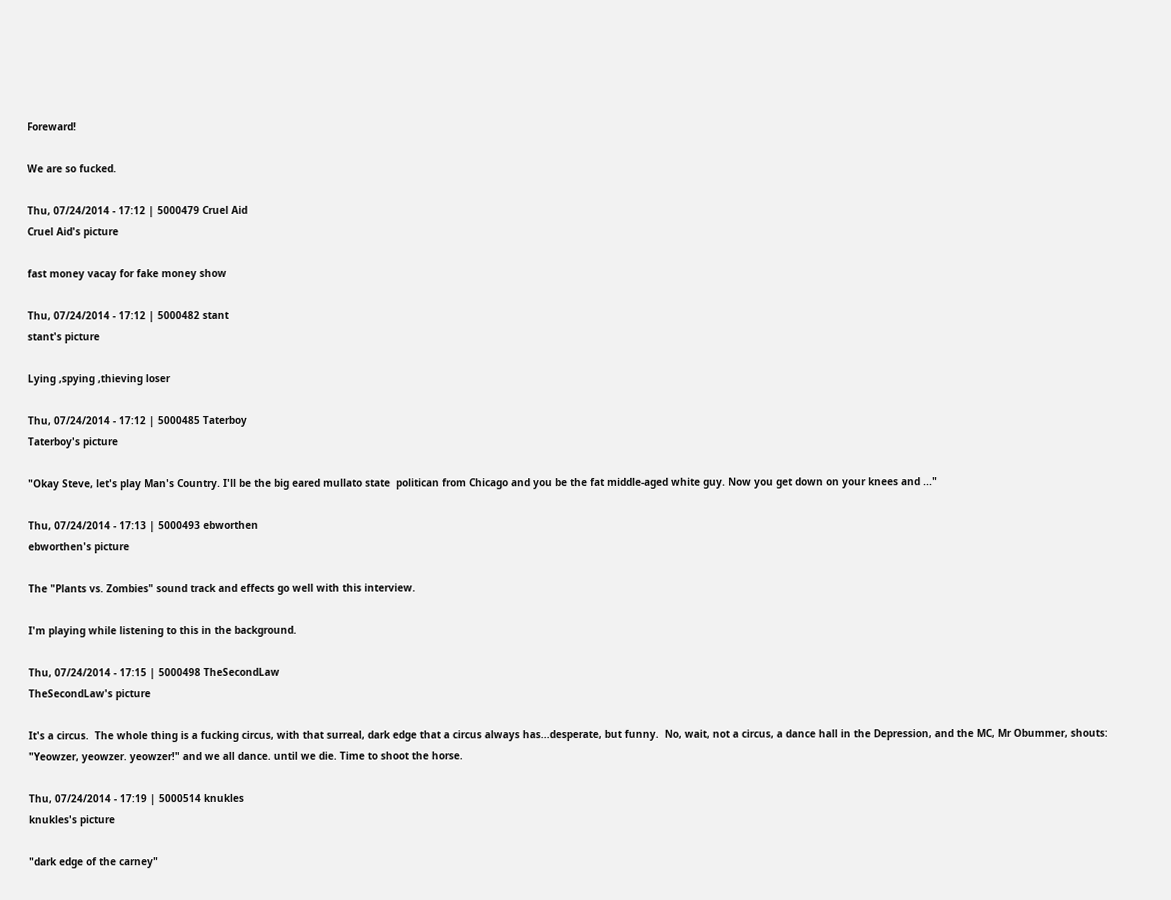Foreward!

We are so fucked.

Thu, 07/24/2014 - 17:12 | 5000479 Cruel Aid
Cruel Aid's picture

fast money vacay for fake money show

Thu, 07/24/2014 - 17:12 | 5000482 stant
stant's picture

Lying ,spying ,thieving loser

Thu, 07/24/2014 - 17:12 | 5000485 Taterboy
Taterboy's picture

"Okay Steve, let's play Man's Country. I'll be the big eared mullato state  politican from Chicago and you be the fat middle-aged white guy. Now you get down on your knees and ..."

Thu, 07/24/2014 - 17:13 | 5000493 ebworthen
ebworthen's picture

The "Plants vs. Zombies" sound track and effects go well with this interview.

I'm playing while listening to this in the background.

Thu, 07/24/2014 - 17:15 | 5000498 TheSecondLaw
TheSecondLaw's picture

It's a circus.  The whole thing is a fucking circus, with that surreal, dark edge that a circus always has...desperate, but funny.  No, wait, not a circus, a dance hall in the Depression, and the MC, Mr Obummer, shouts:  "Yeowzer, yeowzer. yeowzer!" and we all dance. until we die. Time to shoot the horse.

Thu, 07/24/2014 - 17:19 | 5000514 knukles
knukles's picture

"dark edge of the carney"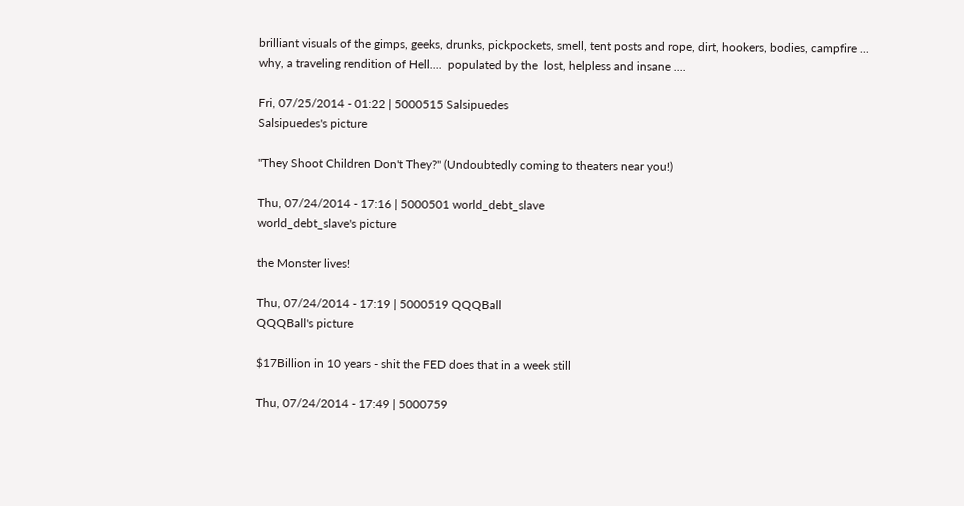brilliant visuals of the gimps, geeks, drunks, pickpockets, smell, tent posts and rope, dirt, hookers, bodies, campfire ... why, a traveling rendition of Hell....  populated by the  lost, helpless and insane ....

Fri, 07/25/2014 - 01:22 | 5000515 Salsipuedes
Salsipuedes's picture

"They Shoot Children Don't They?" (Undoubtedly coming to theaters near you!)

Thu, 07/24/2014 - 17:16 | 5000501 world_debt_slave
world_debt_slave's picture

the Monster lives!

Thu, 07/24/2014 - 17:19 | 5000519 QQQBall
QQQBall's picture

$17Billion in 10 years - shit the FED does that in a week still

Thu, 07/24/2014 - 17:49 | 5000759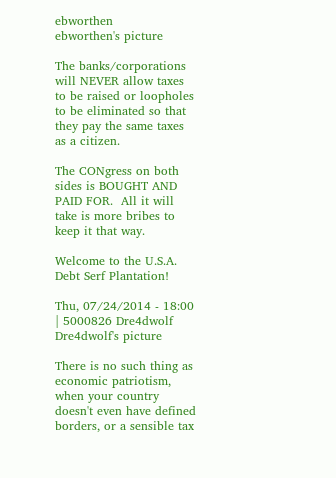ebworthen
ebworthen's picture

The banks/corporations will NEVER allow taxes to be raised or loopholes to be eliminated so that they pay the same taxes as a citizen.

The CONgress on both sides is BOUGHT AND PAID FOR.  All it will take is more bribes to keep it that way.

Welcome to the U.S.A. Debt Serf Plantation!

Thu, 07/24/2014 - 18:00 | 5000826 Dre4dwolf
Dre4dwolf's picture

There is no such thing as economic patriotism, when your country doesn't even have defined borders, or a sensible tax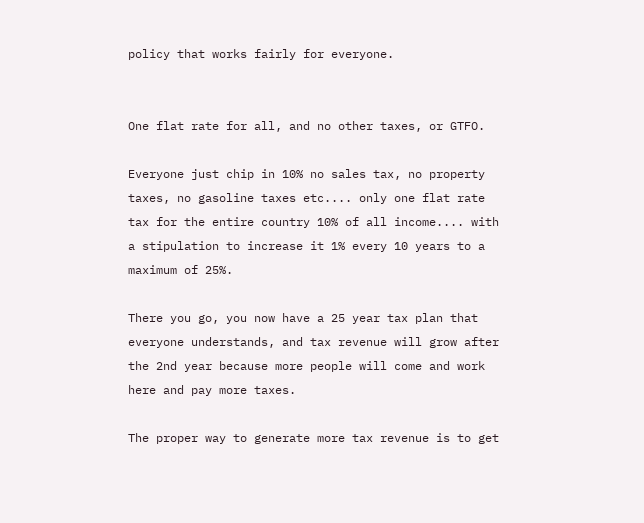policy that works fairly for everyone.


One flat rate for all, and no other taxes, or GTFO.

Everyone just chip in 10% no sales tax, no property taxes, no gasoline taxes etc.... only one flat rate tax for the entire country 10% of all income.... with a stipulation to increase it 1% every 10 years to a maximum of 25%.

There you go, you now have a 25 year tax plan that everyone understands, and tax revenue will grow after the 2nd year because more people will come and work here and pay more taxes.

The proper way to generate more tax revenue is to get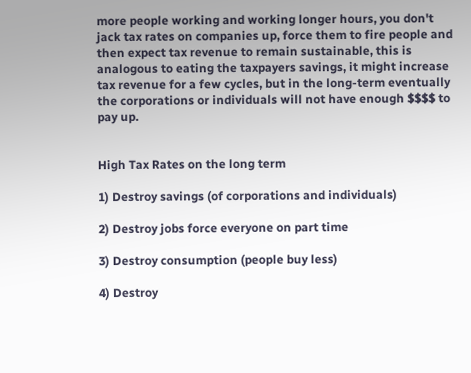more people working and working longer hours, you don't jack tax rates on companies up, force them to fire people and then expect tax revenue to remain sustainable, this is analogous to eating the taxpayers savings, it might increase tax revenue for a few cycles, but in the long-term eventually the corporations or individuals will not have enough $$$$ to pay up.


High Tax Rates on the long term

1) Destroy savings (of corporations and individuals)

2) Destroy jobs force everyone on part time

3) Destroy consumption (people buy less)

4) Destroy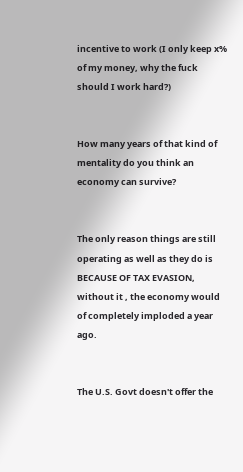incentive to work (I only keep x% of my money, why the fuck should I work hard?)


How many years of that kind of mentality do you think an economy can survive?


The only reason things are still operating as well as they do is BECAUSE OF TAX EVASION, without it , the economy would of completely imploded a year ago.


The U.S. Govt doesn't offer the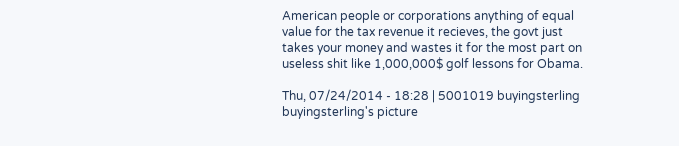American people or corporations anything of equal value for the tax revenue it recieves, the govt just takes your money and wastes it for the most part on useless shit like 1,000,000$ golf lessons for Obama.

Thu, 07/24/2014 - 18:28 | 5001019 buyingsterling
buyingsterling's picture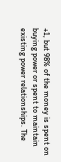+1, but 98% of the money is spent on buying power or spent to maintain existing power relationships. The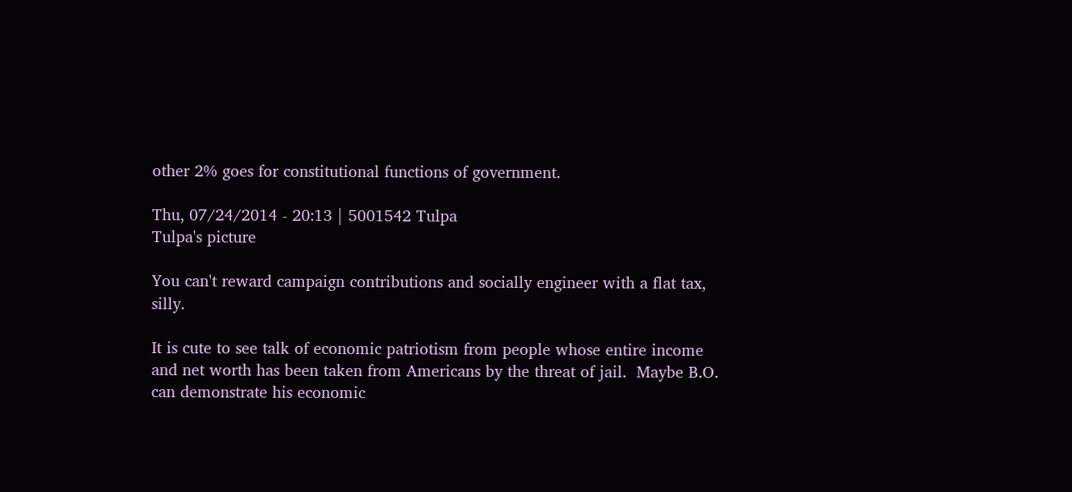other 2% goes for constitutional functions of government.

Thu, 07/24/2014 - 20:13 | 5001542 Tulpa
Tulpa's picture

You can't reward campaign contributions and socially engineer with a flat tax, silly.

It is cute to see talk of economic patriotism from people whose entire income and net worth has been taken from Americans by the threat of jail.  Maybe B.O. can demonstrate his economic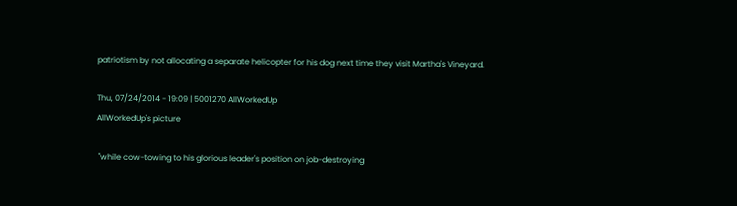patriotism by not allocating a separate helicopter for his dog next time they visit Martha's Vineyard.

Thu, 07/24/2014 - 19:09 | 5001270 AllWorkedUp
AllWorkedUp's picture

 "while cow-towing to his glorious leader's position on job-destroying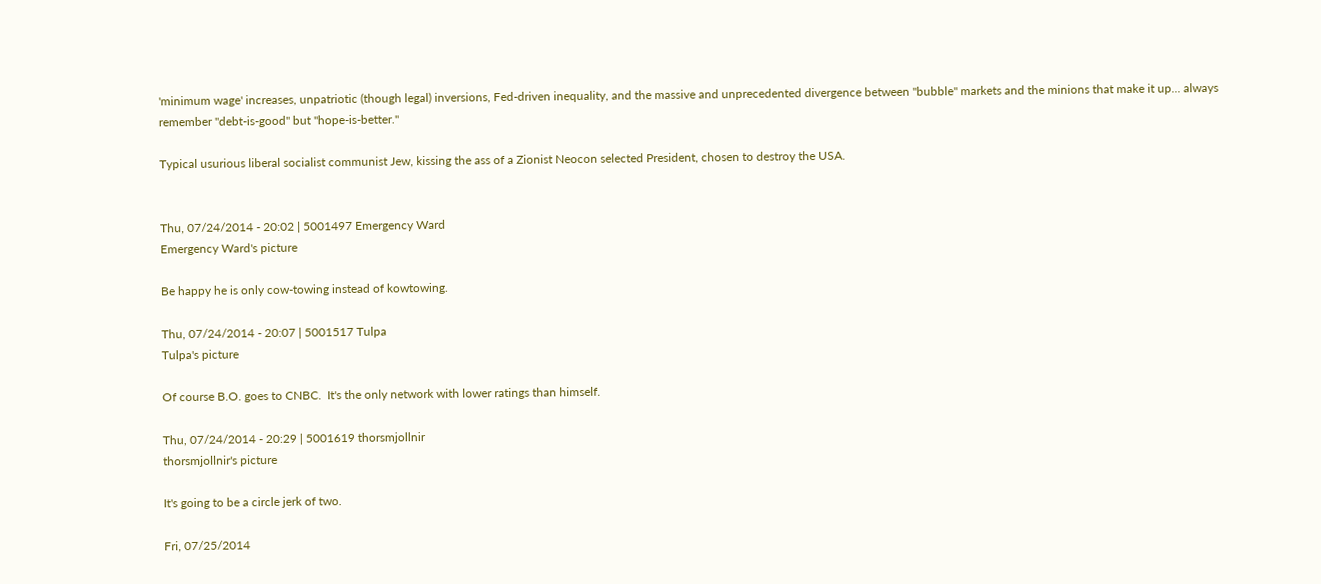'minimum wage' increases, unpatriotic (though legal) inversions, Fed-driven inequality, and the massive and unprecedented divergence between "bubble" markets and the minions that make it up... always remember "debt-is-good" but "hope-is-better."

Typical usurious liberal socialist communist Jew, kissing the ass of a Zionist Neocon selected President, chosen to destroy the USA.


Thu, 07/24/2014 - 20:02 | 5001497 Emergency Ward
Emergency Ward's picture

Be happy he is only cow-towing instead of kowtowing.

Thu, 07/24/2014 - 20:07 | 5001517 Tulpa
Tulpa's picture

Of course B.O. goes to CNBC.  It's the only network with lower ratings than himself.

Thu, 07/24/2014 - 20:29 | 5001619 thorsmjollnir
thorsmjollnir's picture

It's going to be a circle jerk of two.

Fri, 07/25/2014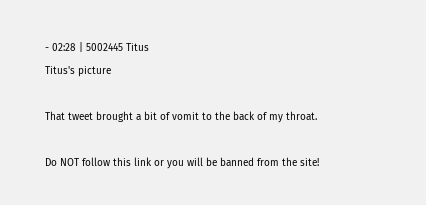- 02:28 | 5002445 Titus
Titus's picture

That tweet brought a bit of vomit to the back of my throat.

Do NOT follow this link or you will be banned from the site!